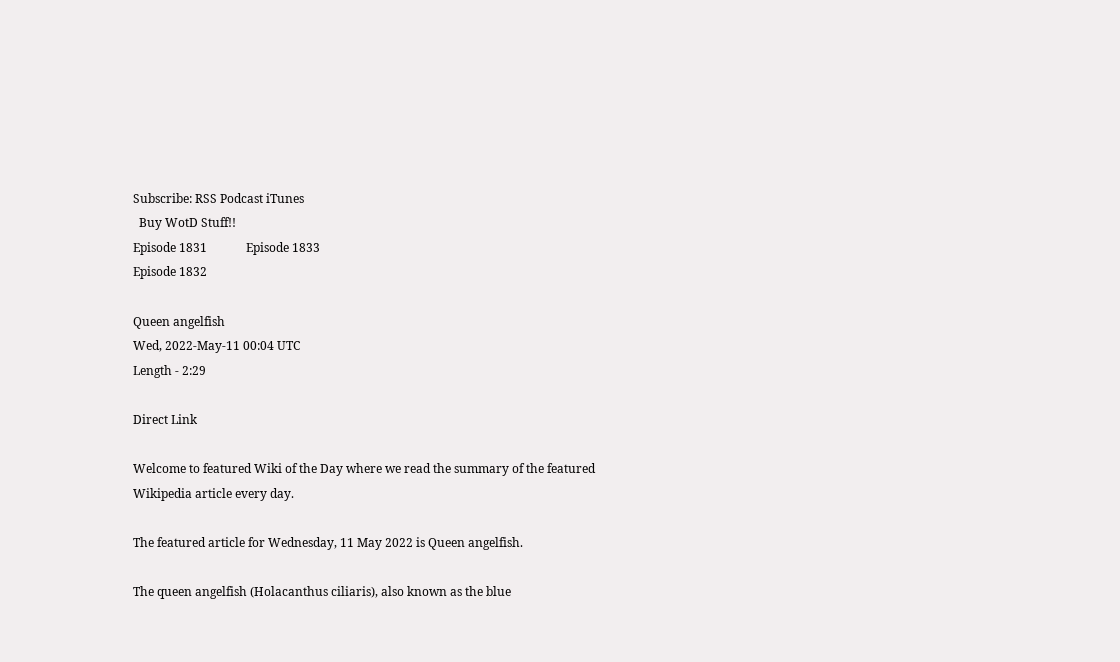Subscribe: RSS Podcast iTunes
  Buy WotD Stuff!!
Episode 1831             Episode 1833
Episode 1832

Queen angelfish
Wed, 2022-May-11 00:04 UTC
Length - 2:29

Direct Link

Welcome to featured Wiki of the Day where we read the summary of the featured Wikipedia article every day.

The featured article for Wednesday, 11 May 2022 is Queen angelfish.

The queen angelfish (Holacanthus ciliaris), also known as the blue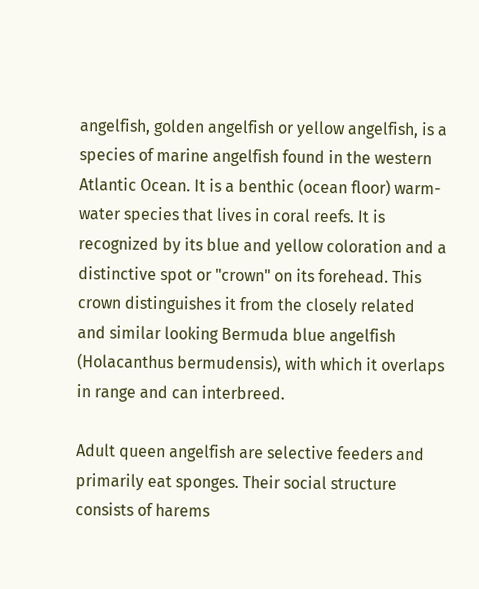angelfish, golden angelfish or yellow angelfish, is a species of marine angelfish found in the western Atlantic Ocean. It is a benthic (ocean floor) warm-water species that lives in coral reefs. It is recognized by its blue and yellow coloration and a distinctive spot or "crown" on its forehead. This crown distinguishes it from the closely related and similar looking Bermuda blue angelfish (Holacanthus bermudensis), with which it overlaps in range and can interbreed.

Adult queen angelfish are selective feeders and primarily eat sponges. Their social structure consists of harems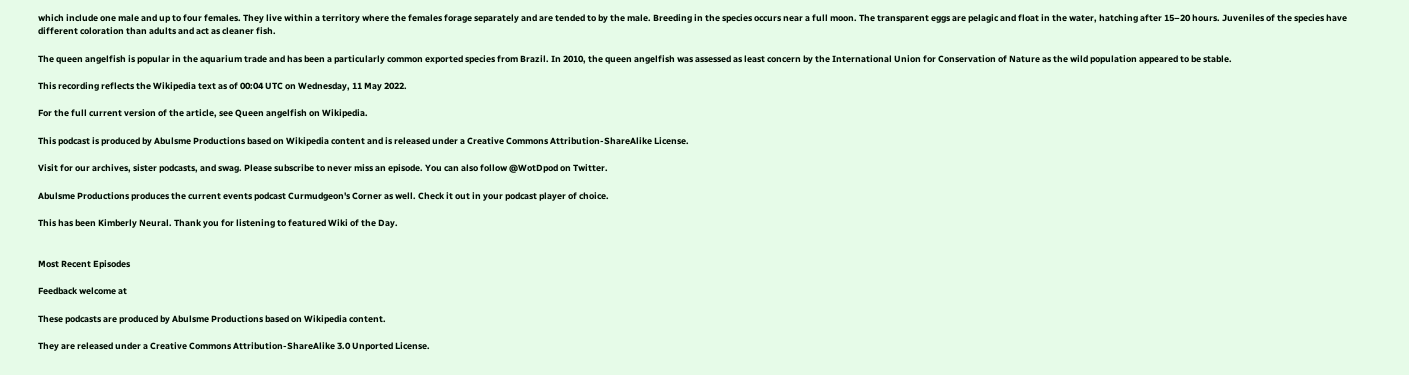which include one male and up to four females. They live within a territory where the females forage separately and are tended to by the male. Breeding in the species occurs near a full moon. The transparent eggs are pelagic and float in the water, hatching after 15–20 hours. Juveniles of the species have different coloration than adults and act as cleaner fish.

The queen angelfish is popular in the aquarium trade and has been a particularly common exported species from Brazil. In 2010, the queen angelfish was assessed as least concern by the International Union for Conservation of Nature as the wild population appeared to be stable.

This recording reflects the Wikipedia text as of 00:04 UTC on Wednesday, 11 May 2022.

For the full current version of the article, see Queen angelfish on Wikipedia.

This podcast is produced by Abulsme Productions based on Wikipedia content and is released under a Creative Commons Attribution-ShareAlike License.

Visit for our archives, sister podcasts, and swag. Please subscribe to never miss an episode. You can also follow @WotDpod on Twitter.

Abulsme Productions produces the current events podcast Curmudgeon's Corner as well. Check it out in your podcast player of choice.

This has been Kimberly Neural. Thank you for listening to featured Wiki of the Day.


Most Recent Episodes

Feedback welcome at

These podcasts are produced by Abulsme Productions based on Wikipedia content.

They are released under a Creative Commons Attribution-ShareAlike 3.0 Unported License.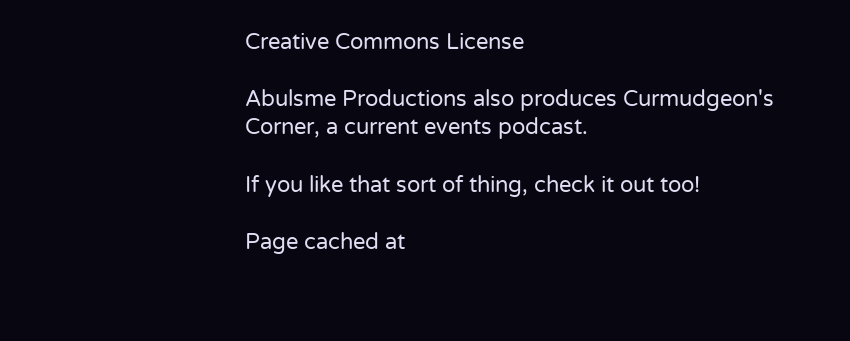Creative Commons License

Abulsme Productions also produces Curmudgeon's Corner, a current events podcast.

If you like that sort of thing, check it out too!

Page cached at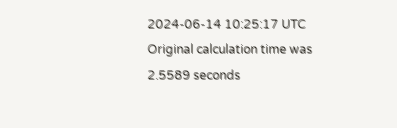2024-06-14 10:25:17 UTC
Original calculation time was 2.5589 seconds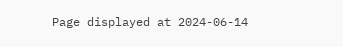Page displayed at 2024-06-14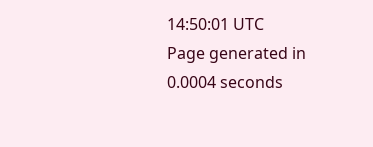14:50:01 UTC
Page generated in 0.0004 seconds